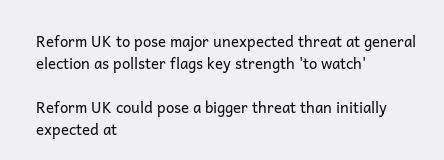Reform UK to pose major unexpected threat at general election as pollster flags key strength 'to watch'

Reform UK could pose a bigger threat than initially expected at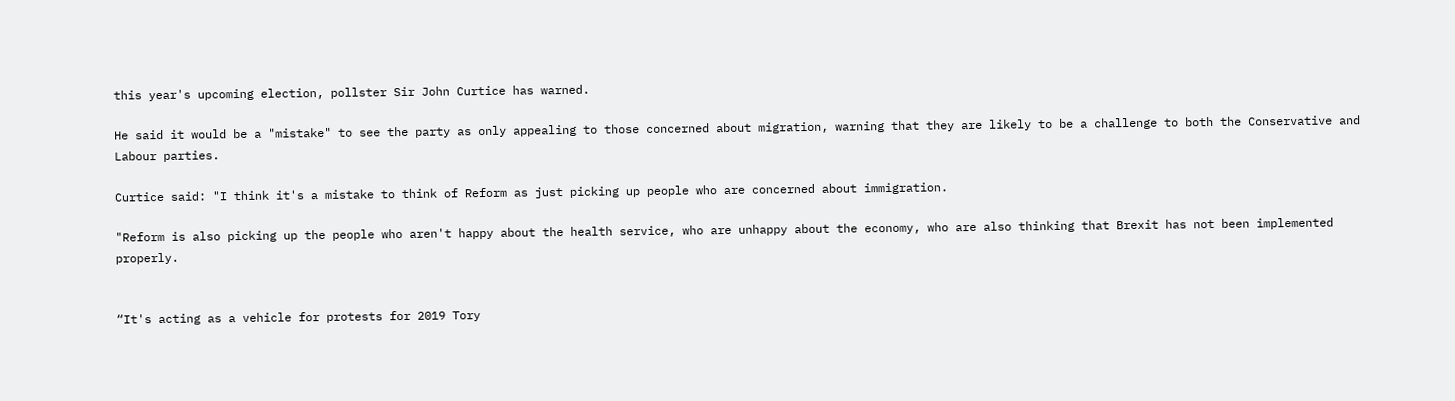this year's upcoming election, pollster Sir John Curtice has warned.

He said it would be a "mistake" to see the party as only appealing to those concerned about migration, warning that they are likely to be a challenge to both the Conservative and Labour parties.

Curtice said: "I think it's a mistake to think of Reform as just picking up people who are concerned about immigration.

"Reform is also picking up the people who aren't happy about the health service, who are unhappy about the economy, who are also thinking that Brexit has not been implemented properly.


“It's acting as a vehicle for protests for 2019 Tory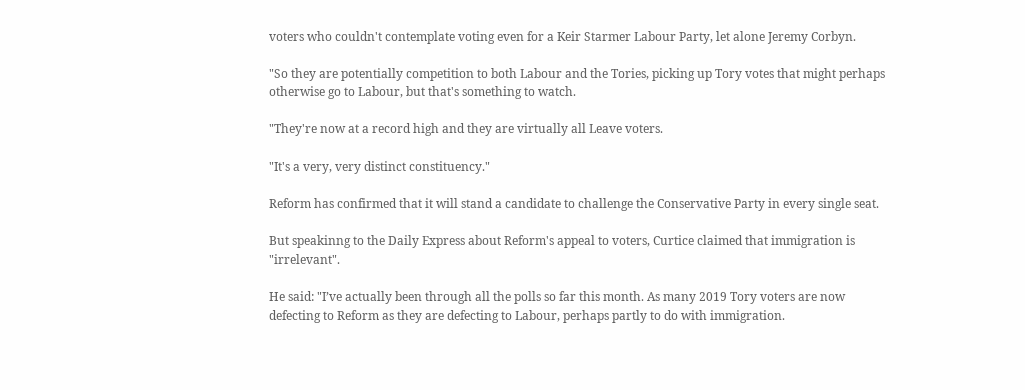voters who couldn't contemplate voting even for a Keir Starmer Labour Party, let alone Jeremy Corbyn.

"So they are potentially competition to both Labour and the Tories, picking up Tory votes that might perhaps otherwise go to Labour, but that's something to watch.

"They're now at a record high and they are virtually all Leave voters.

"It's a very, very distinct constituency."

Reform has confirmed that it will stand a candidate to challenge the Conservative Party in every single seat.

But speakinng to the Daily Express about Reform's appeal to voters, Curtice claimed that immigration is "irrelevant".

He said: "I’ve actually been through all the polls so far this month. As many 2019 Tory voters are now defecting to Reform as they are defecting to Labour, perhaps partly to do with immigration.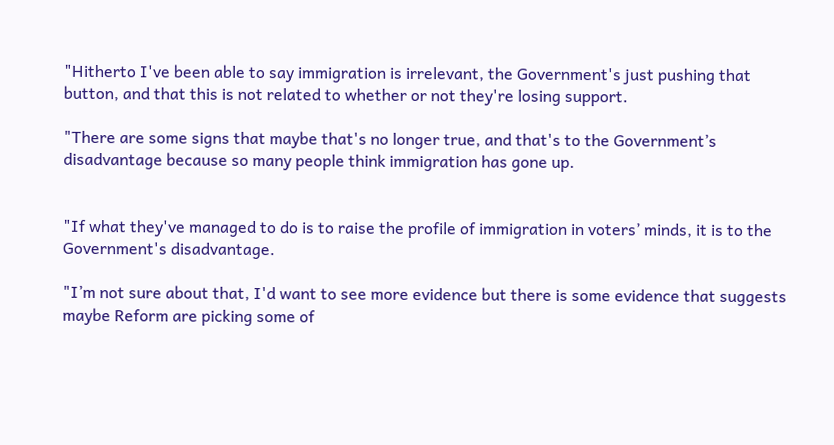"Hitherto I've been able to say immigration is irrelevant, the Government's just pushing that button, and that this is not related to whether or not they're losing support.

"There are some signs that maybe that's no longer true, and that's to the Government’s disadvantage because so many people think immigration has gone up.


"If what they've managed to do is to raise the profile of immigration in voters’ minds, it is to the Government's disadvantage.

"I’m not sure about that, I'd want to see more evidence but there is some evidence that suggests maybe Reform are picking some of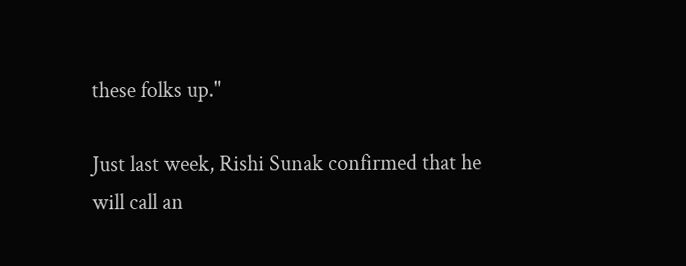these folks up."

Just last week, Rishi Sunak confirmed that he will call an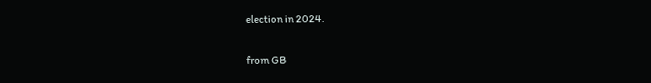election in 2024.

from GB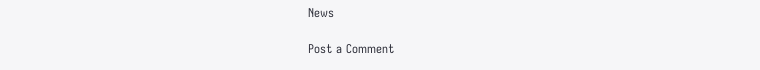News

Post a Comment